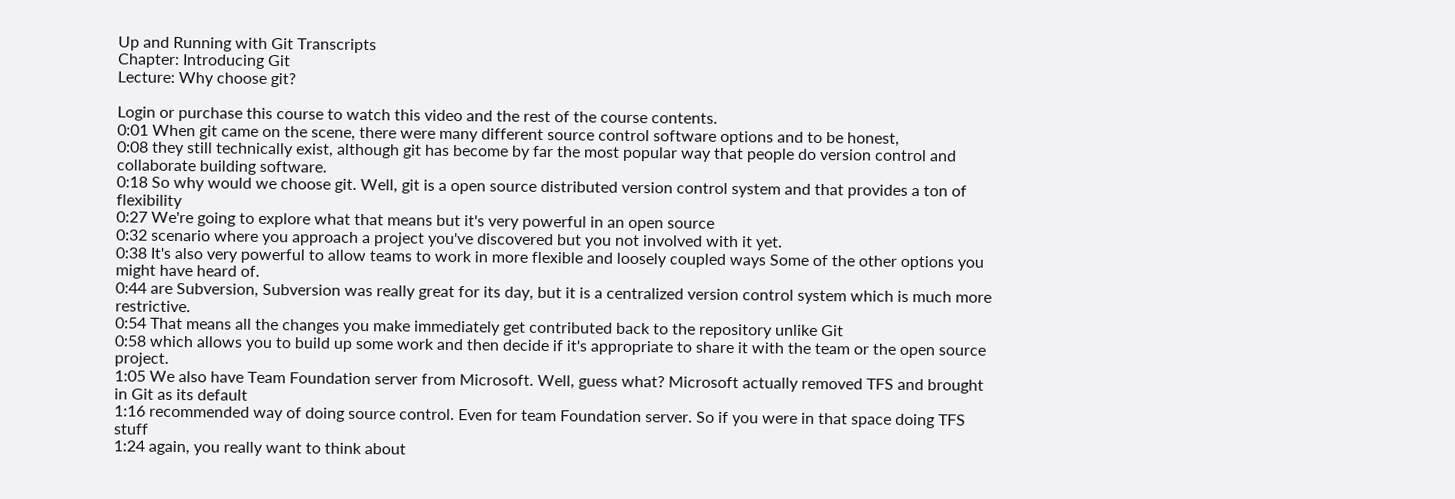Up and Running with Git Transcripts
Chapter: Introducing Git
Lecture: Why choose git?

Login or purchase this course to watch this video and the rest of the course contents.
0:01 When git came on the scene, there were many different source control software options and to be honest,
0:08 they still technically exist, although git has become by far the most popular way that people do version control and collaborate building software.
0:18 So why would we choose git. Well, git is a open source distributed version control system and that provides a ton of flexibility
0:27 We're going to explore what that means but it's very powerful in an open source
0:32 scenario where you approach a project you've discovered but you not involved with it yet.
0:38 It's also very powerful to allow teams to work in more flexible and loosely coupled ways Some of the other options you might have heard of.
0:44 are Subversion, Subversion was really great for its day, but it is a centralized version control system which is much more restrictive.
0:54 That means all the changes you make immediately get contributed back to the repository unlike Git
0:58 which allows you to build up some work and then decide if it's appropriate to share it with the team or the open source project.
1:05 We also have Team Foundation server from Microsoft. Well, guess what? Microsoft actually removed TFS and brought in Git as its default
1:16 recommended way of doing source control. Even for team Foundation server. So if you were in that space doing TFS stuff
1:24 again, you really want to think about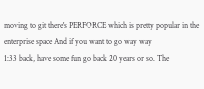moving to git there's PERFORCE which is pretty popular in the enterprise space And if you want to go way way
1:33 back, have some fun go back 20 years or so. The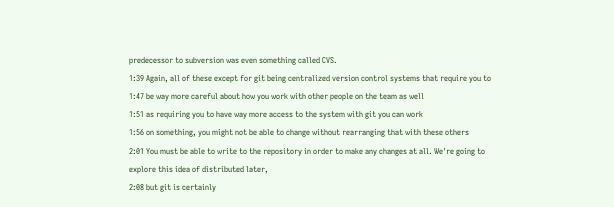predecessor to subversion was even something called CVS.
1:39 Again, all of these except for git being centralized version control systems that require you to
1:47 be way more careful about how you work with other people on the team as well
1:51 as requiring you to have way more access to the system with git you can work
1:56 on something, you might not be able to change without rearranging that with these others
2:01 You must be able to write to the repository in order to make any changes at all. We're going to explore this idea of distributed later,
2:08 but git is certainly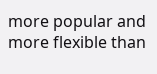more popular and more flexible than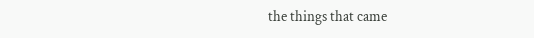the things that came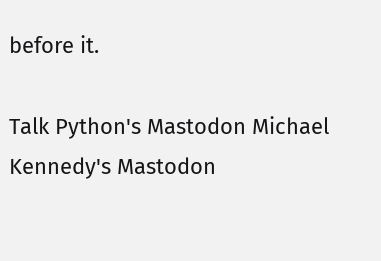before it.

Talk Python's Mastodon Michael Kennedy's Mastodon